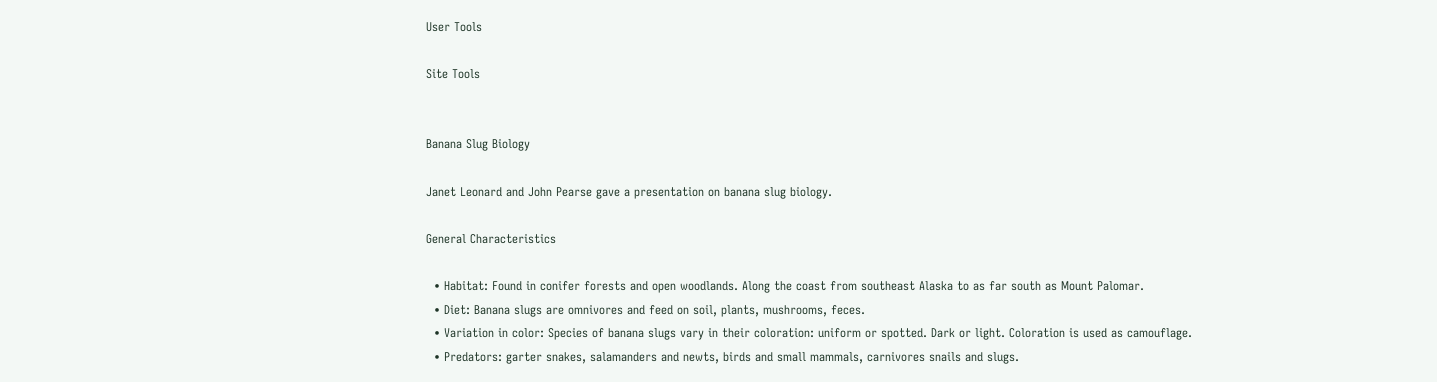User Tools

Site Tools


Banana Slug Biology

Janet Leonard and John Pearse gave a presentation on banana slug biology.

General Characteristics

  • Habitat: Found in conifer forests and open woodlands. Along the coast from southeast Alaska to as far south as Mount Palomar.
  • Diet: Banana slugs are omnivores and feed on soil, plants, mushrooms, feces.
  • Variation in color: Species of banana slugs vary in their coloration: uniform or spotted. Dark or light. Coloration is used as camouflage.
  • Predators: garter snakes, salamanders and newts, birds and small mammals, carnivores snails and slugs.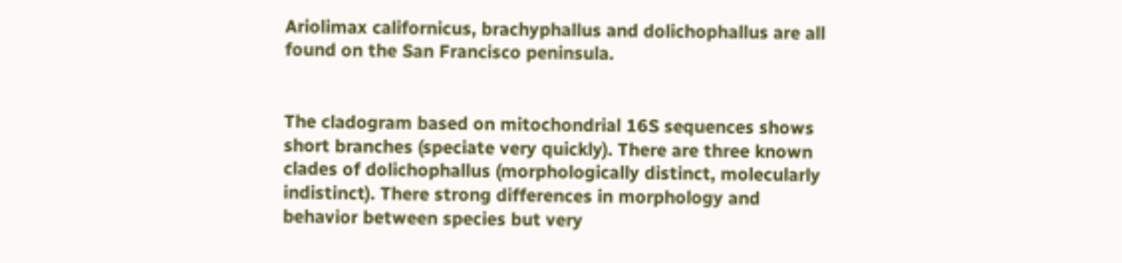Ariolimax californicus, brachyphallus and dolichophallus are all found on the San Francisco peninsula.


The cladogram based on mitochondrial 16S sequences shows short branches (speciate very quickly). There are three known clades of dolichophallus (morphologically distinct, molecularly indistinct). There strong differences in morphology and behavior between species but very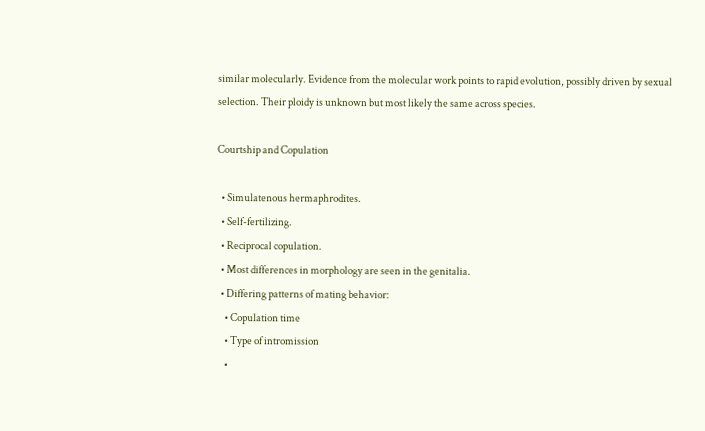similar molecularly. Evidence from the molecular work points to rapid evolution, possibly driven by sexual selection. Their ploidy is unknown but most likely the same across species.

Courtship and Copulation

  • Simulatenous hermaphrodites.
  • Self-fertilizing.
  • Reciprocal copulation.
  • Most differences in morphology are seen in the genitalia.
  • Differing patterns of mating behavior:
    • Copulation time
    • Type of intromission
    •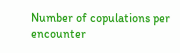Number of copulations per encounter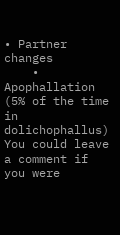• Partner changes
    • Apophallation (5% of the time in dolichophallus)
You could leave a comment if you were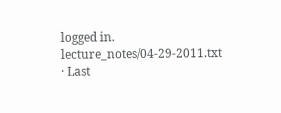logged in.
lecture_notes/04-29-2011.txt · Last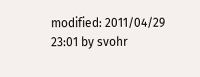modified: 2011/04/29 23:01 by svohr